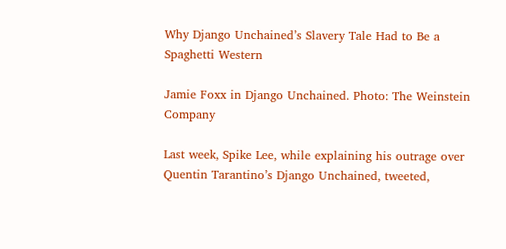Why Django Unchained’s Slavery Tale Had to Be a Spaghetti Western

Jamie Foxx in Django Unchained. Photo: The Weinstein Company

Last week, Spike Lee, while explaining his outrage over Quentin Tarantino’s Django Unchained, tweeted,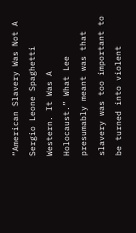“American Slavery Was Not A Sergio Leone Spaghetti Western. It Was A Holocaust.” What Lee presumably meant was that slavery was too important to be turned into violent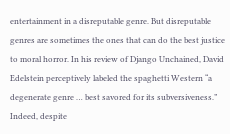entertainment in a disreputable genre. But disreputable genres are sometimes the ones that can do the best justice to moral horror. In his review of Django Unchained, David Edelstein perceptively labeled the spaghetti Western “a degenerate genre … best savored for its subversiveness.” Indeed, despite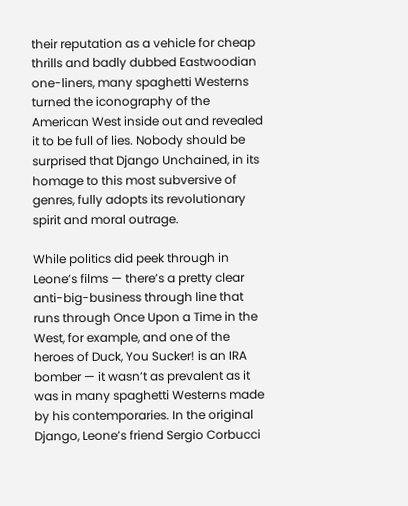their reputation as a vehicle for cheap thrills and badly dubbed Eastwoodian one-liners, many spaghetti Westerns turned the iconography of the American West inside out and revealed it to be full of lies. Nobody should be surprised that Django Unchained, in its homage to this most subversive of genres, fully adopts its revolutionary spirit and moral outrage.

While politics did peek through in Leone’s films — there’s a pretty clear anti-big-business through line that runs through Once Upon a Time in the West, for example, and one of the heroes of Duck, You Sucker! is an IRA bomber — it wasn’t as prevalent as it was in many spaghetti Westerns made by his contemporaries. In the original Django, Leone’s friend Sergio Corbucci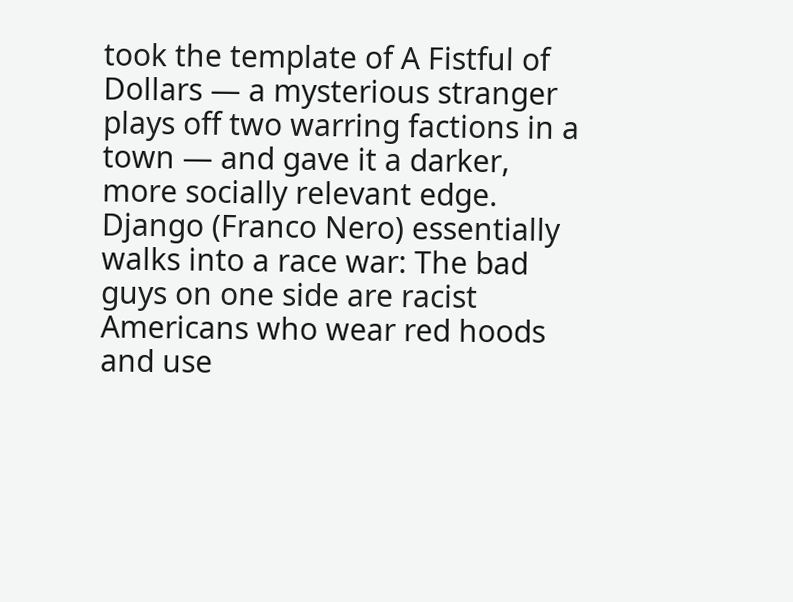took the template of A Fistful of Dollars — a mysterious stranger plays off two warring factions in a town — and gave it a darker, more socially relevant edge. Django (Franco Nero) essentially walks into a race war: The bad guys on one side are racist Americans who wear red hoods and use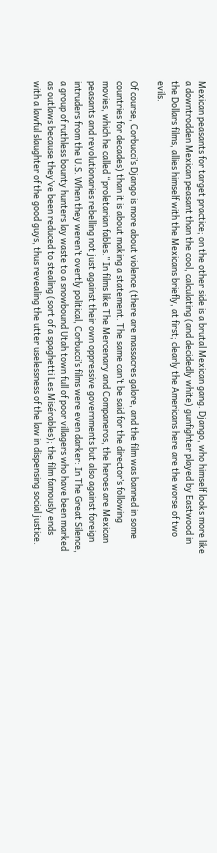Mexican peasants for target practice; on the other side is a brutal Mexican gang. Django, who himself looks more like a downtrodden Mexican peasant than the cool, calculating (and decidedly white) gunfighter played by Eastwood in the Dollars films, allies himself with the Mexicans briefly, at first; clearly the Americans here are the worse of two evils.

Of course, Corbucci’s Django is more about violence (there are massacres galore, and the film was banned in some countries for decades) than it is about making a statement. The same can’t be said for the director’s following movies, which he called “proletarian fables.” In films like The Mercenary and Companeros, the heroes are Mexican peasants and revolutionaries rebelling not just against their own oppressive governments but also against foreign intruders from the U.S. When they weren’t overtly political, Corbucci’s films were even darker: In The Great Silence, a group of ruthless bounty hunters lay waste to a snowbound Utah town full of poor villagers who have been marked as outlaws because they’ve been reduced to stealing (sort of a spaghetti Les Misérables); the film famously ends with a lawful slaughter of the good guys, thus revealing the utter uselessness of the law in dispensing social justice.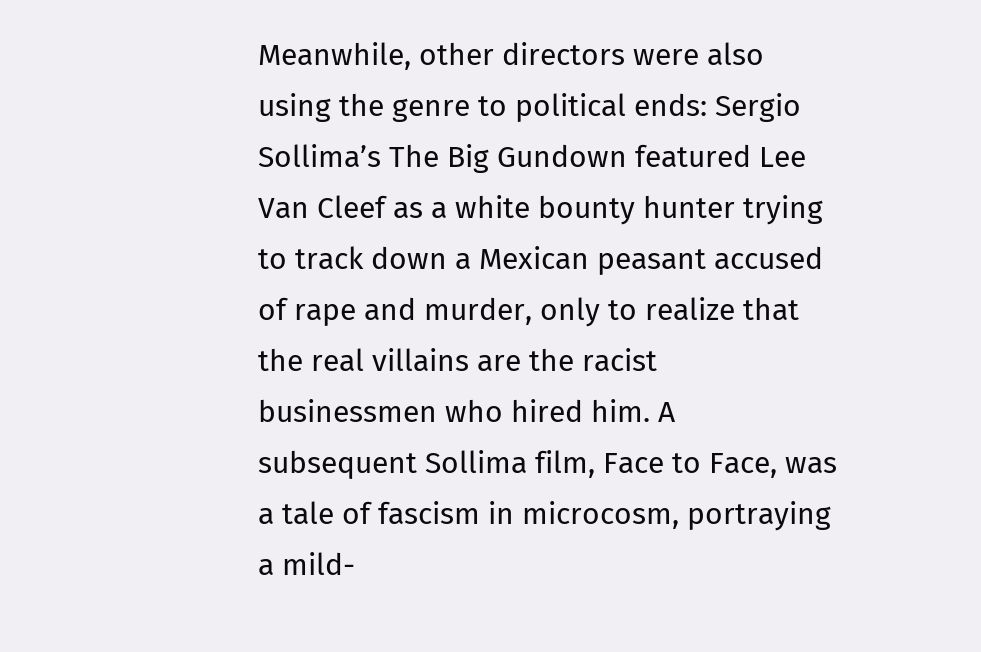Meanwhile, other directors were also using the genre to political ends: Sergio Sollima’s The Big Gundown featured Lee Van Cleef as a white bounty hunter trying to track down a Mexican peasant accused of rape and murder, only to realize that the real villains are the racist businessmen who hired him. A subsequent Sollima film, Face to Face, was a tale of fascism in microcosm, portraying a mild-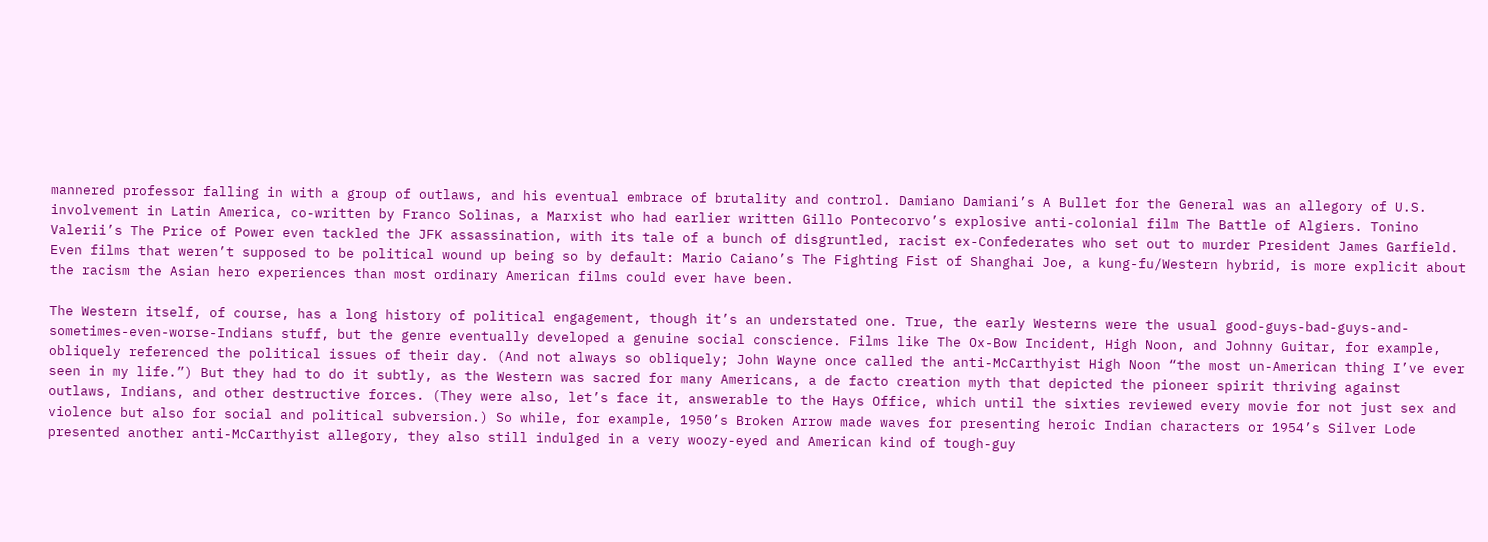mannered professor falling in with a group of outlaws, and his eventual embrace of brutality and control. Damiano Damiani’s A Bullet for the General was an allegory of U.S. involvement in Latin America, co-written by Franco Solinas, a Marxist who had earlier written Gillo Pontecorvo’s explosive anti-colonial film The Battle of Algiers. Tonino Valerii’s The Price of Power even tackled the JFK assassination, with its tale of a bunch of disgruntled, racist ex-Confederates who set out to murder President James Garfield. Even films that weren’t supposed to be political wound up being so by default: Mario Caiano’s The Fighting Fist of Shanghai Joe, a kung-fu/Western hybrid, is more explicit about the racism the Asian hero experiences than most ordinary American films could ever have been.

The Western itself, of course, has a long history of political engagement, though it’s an understated one. True, the early Westerns were the usual good-guys-bad-guys-and-sometimes-even-worse-Indians stuff, but the genre eventually developed a genuine social conscience. Films like The Ox-Bow Incident, High Noon, and Johnny Guitar, for example, obliquely referenced the political issues of their day. (And not always so obliquely; John Wayne once called the anti-McCarthyist High Noon “the most un-American thing I’ve ever seen in my life.”) But they had to do it subtly, as the Western was sacred for many Americans, a de facto creation myth that depicted the pioneer spirit thriving against outlaws, Indians, and other destructive forces. (They were also, let’s face it, answerable to the Hays Office, which until the sixties reviewed every movie for not just sex and violence but also for social and political subversion.) So while, for example, 1950’s Broken Arrow made waves for presenting heroic Indian characters or 1954’s Silver Lode presented another anti-McCarthyist allegory, they also still indulged in a very woozy-eyed and American kind of tough-guy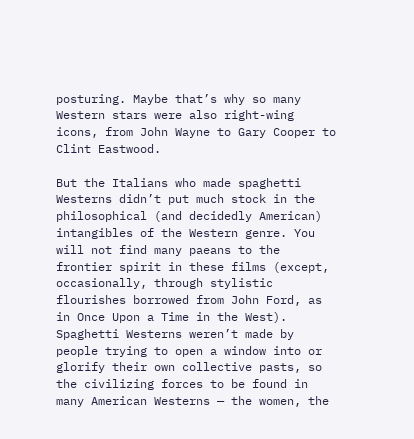posturing. Maybe that’s why so many Western stars were also right-wing icons, from John Wayne to Gary Cooper to Clint Eastwood.

But the Italians who made spaghetti Westerns didn’t put much stock in the philosophical (and decidedly American) intangibles of the Western genre. You will not find many paeans to the frontier spirit in these films (except, occasionally, through stylistic flourishes borrowed from John Ford, as in Once Upon a Time in the West). Spaghetti Westerns weren’t made by people trying to open a window into or glorify their own collective pasts, so the civilizing forces to be found in many American Westerns — the women, the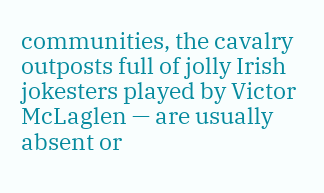communities, the cavalry outposts full of jolly Irish jokesters played by Victor McLaglen — are usually absent or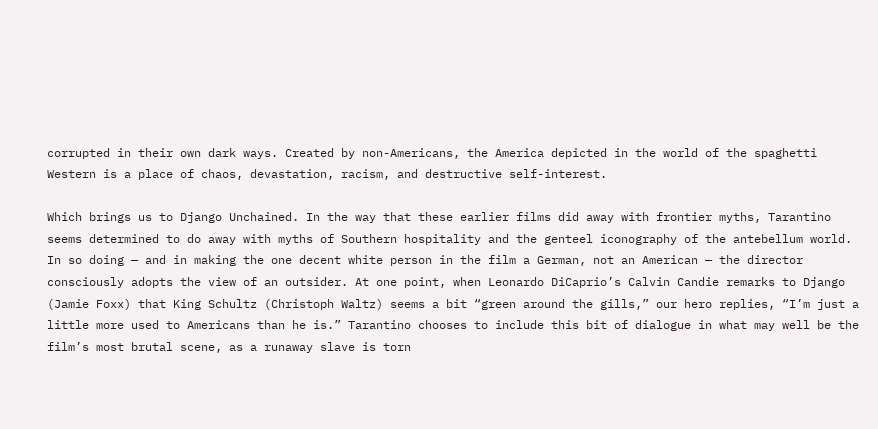corrupted in their own dark ways. Created by non-Americans, the America depicted in the world of the spaghetti Western is a place of chaos, devastation, racism, and destructive self-interest.

Which brings us to Django Unchained. In the way that these earlier films did away with frontier myths, Tarantino seems determined to do away with myths of Southern hospitality and the genteel iconography of the antebellum world. In so doing — and in making the one decent white person in the film a German, not an American — the director consciously adopts the view of an outsider. At one point, when Leonardo DiCaprio’s Calvin Candie remarks to Django (Jamie Foxx) that King Schultz (Christoph Waltz) seems a bit “green around the gills,” our hero replies, “I’m just a little more used to Americans than he is.” Tarantino chooses to include this bit of dialogue in what may well be the film’s most brutal scene, as a runaway slave is torn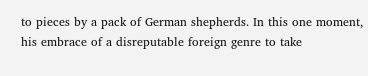to pieces by a pack of German shepherds. In this one moment, his embrace of a disreputable foreign genre to take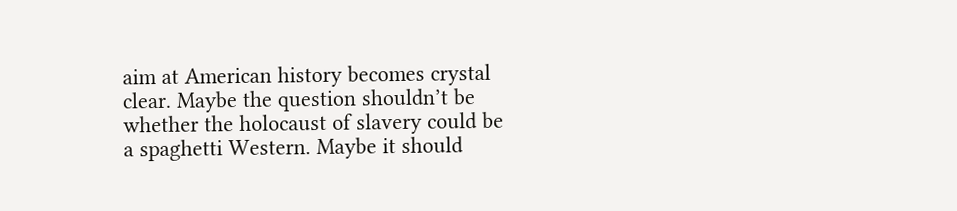aim at American history becomes crystal clear. Maybe the question shouldn’t be whether the holocaust of slavery could be a spaghetti Western. Maybe it should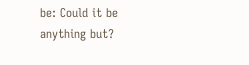be: Could it be anything but?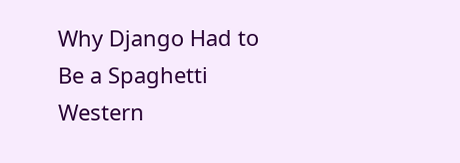Why Django Had to Be a Spaghetti Western